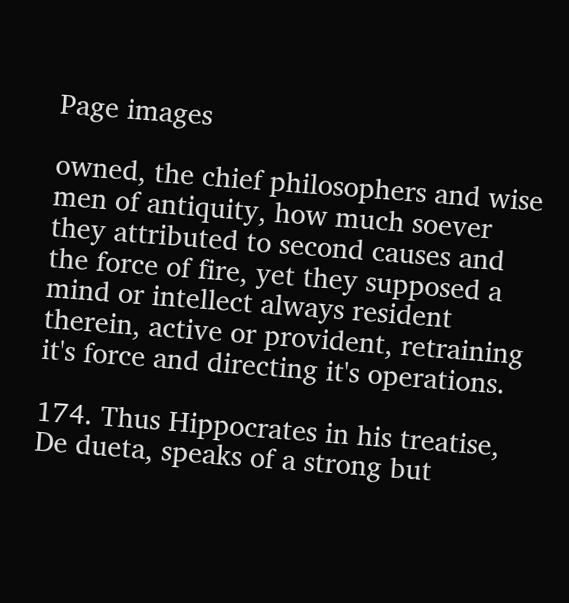Page images

owned, the chief philosophers and wise men of antiquity, how much soever they attributed to second causes and the force of fire, yet they supposed a mind or intellect always resident therein, active or provident, retraining it's force and directing it's operations.

174. Thus Hippocrates in his treatise, De dueta, speaks of a strong but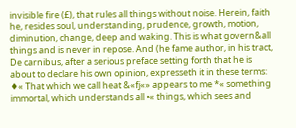invisible fire (£), that rules all things without noise. Herein, faith he, resides soul, understanding, prudence, growth, motion, diminution, change, deep and waking. This is what govern&all things and is never in repose. And (he fame author, in his tract, De carnibus, after a serious preface setting forth that he is about to declare his own opinion, expresseth it in these terms: ♦« That which we call heat &«fj«» appears to me *« something immortal, which understands all •« things, which sees and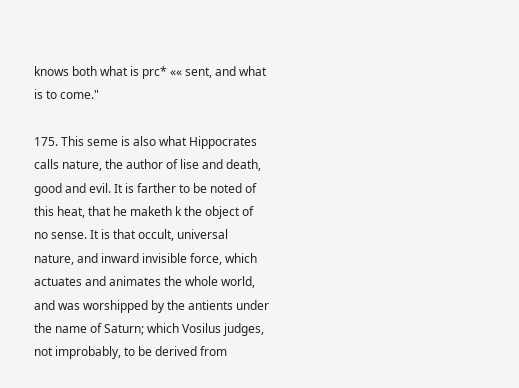knows both what is prc* «« sent, and what is to come."

175. This seme is also what Hippocrates calls nature, the author of lise and death, good and evil. It is farther to be noted of this heat, that he maketh k the object of no sense. It is that occult, universal nature, and inward invisible force, which actuates and animates the whole world, and was worshipped by the antients under the name of Saturn; which Vosilus judges, not improbably, to be derived from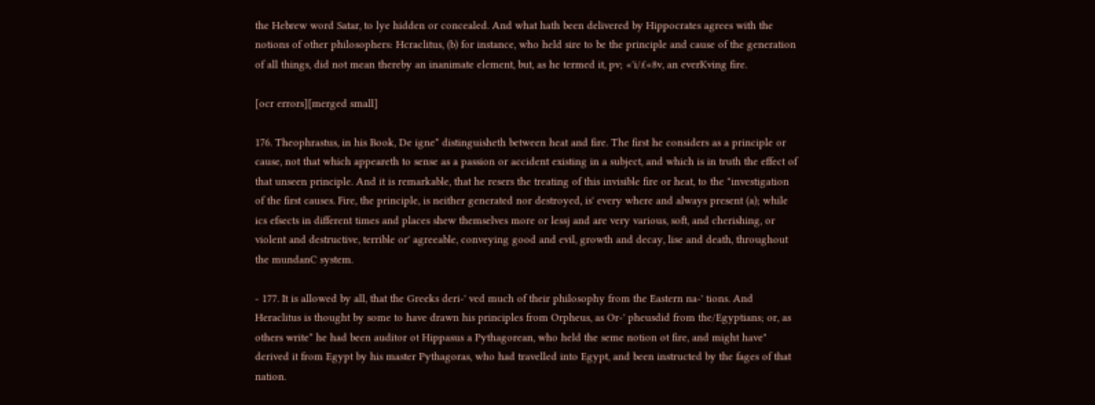the Hebrew word Satar, to lye hidden or concealed. And what hath been delivered by Hippocrates agrees with the notions of other philosophers: Hcraclitus, (b) for instance, who held sire to be the principle and cause of the generation of all things, did not mean thereby an inanimate element, but, as he termed it, pv; «'i/£«8v, an everKving fire.

[ocr errors][merged small]

176. Theophrastus, in his Book, De igne* distinguisheth between heat and fire. The first he considers as a principle or cause, not that which appeareth to sense as a passion or accident existing in a subject, and which is in truth the effect of that unseen principle. And it is remarkable, that he resers the treating of this invisible fire or heat, to the "investigation of the first causes. Fire, the principle, is neither generated nor destroyed, is' every where and always present (a); while ics efsects in different times and places shew themselves more or lessj and are very various, soft, and cherishing, or violent and destructive, terrible or' agreeable, conveying good and evil, growth and decay, lise and death, throughout the mundanC system.

- 177. It is allowed by all, that the Greeks deri-' ved much of their philosophy from the Eastern na-' tions. And Heraclitus is thought by some to have drawn his principles from Orpheus, as Or-' pheusdid from the/Egyptians; or, as others write* he had been auditor ot Hippasus a Pythagorean, who held the seme notion ot fire, and might have" derived it from Egypt by his master Pythagoras, who had travelled into Egypt, and been instructed by the fages of that nation.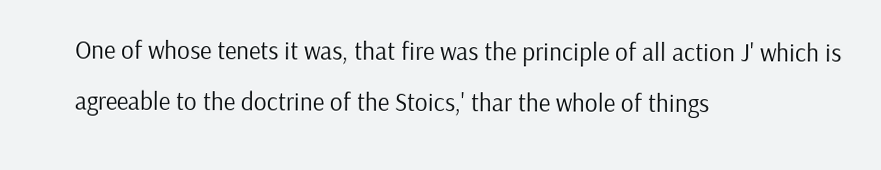One of whose tenets it was, that fire was the principle of all action J' which is agreeable to the doctrine of the Stoics,' thar the whole of things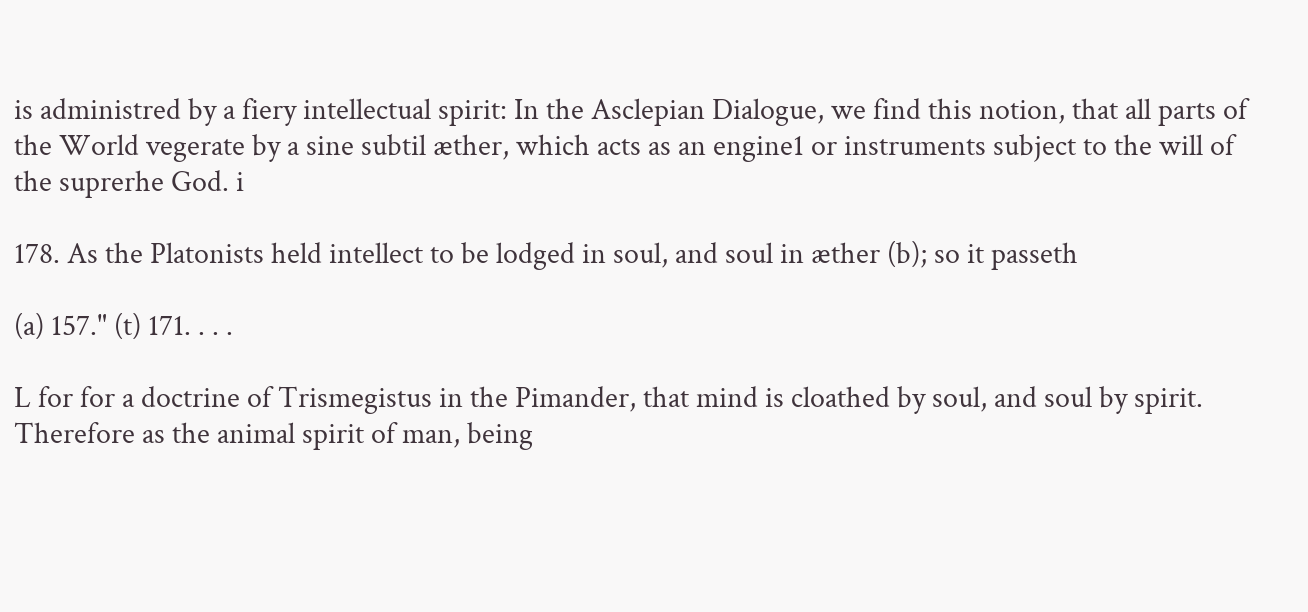is administred by a fiery intellectual spirit: In the Asclepian Dialogue, we find this notion, that all parts of the World vegerate by a sine subtil æther, which acts as an engine1 or instruments subject to the will of the suprerhe God. i

178. As the Platonists held intellect to be lodged in soul, and soul in æther (b); so it passeth

(a) 157." (t) 171. . . .

L for for a doctrine of Trismegistus in the Pimander, that mind is cloathed by soul, and soul by spirit. Therefore as the animal spirit of man, being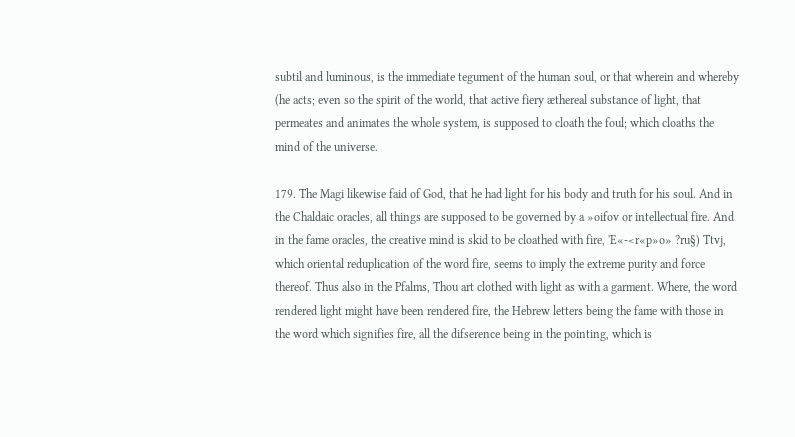subtil and luminous, is the immediate tegument of the human soul, or that wherein and whereby (he acts; even so the spirit of the world, that active fiery æthereal substance of light, that permeates and animates the whole system, is supposed to cloath the foul; which cloaths the mind of the universe.

179. The Magi likewise faid of God, that he had light for his body and truth for his soul. And in the Chaldaic oracles, all things are supposed to be governed by a »oifov or intellectual fire. And in the fame oracles, the creative mind is skid to be cloathed with fire, 'E«-<r«p»o» ?ru§) Ttvj, which oriental reduplication of the word fire, seems to imply the extreme purity and force thereof. Thus also in the Pfalms, Thou art clothed with light as with a garment. Where, the word rendered light might have been rendered fire, the Hebrew letters being the fame with those in the word which signifies fire, all the difserence being in the pointing, which is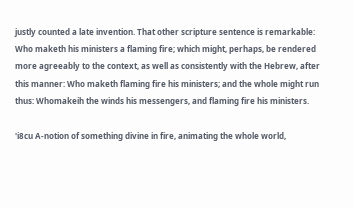justly counted a late invention. That other scripture sentence is remarkable: Who maketh his ministers a flaming fire; which might, perhaps, be rendered more agreeably to the context, as well as consistently with the Hebrew, after this manner: Who maketh flaming fire his ministers; and the whole might run thus: Whomakeih the winds his messengers, and flaming fire his ministers.

'i8cu A-notion of something divine in fire, animating the whole world,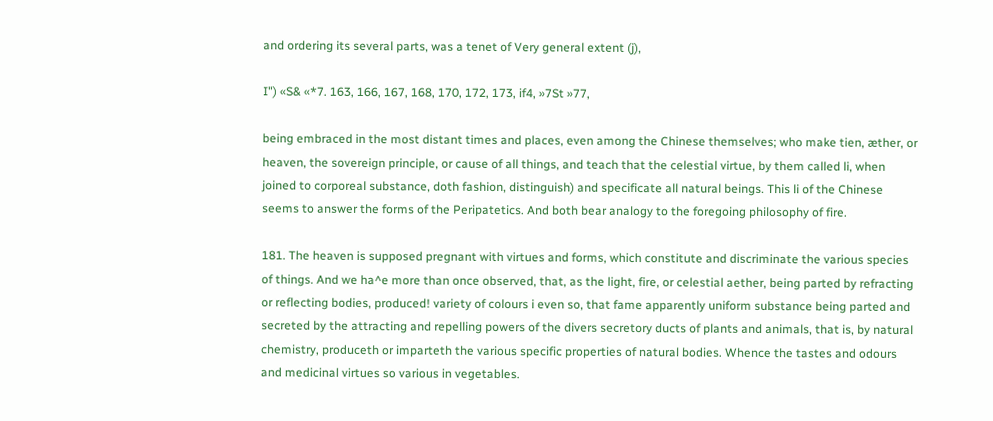and ordering its several parts, was a tenet of Very general extent (j),

I") «S& «*7. 163, 166, 167, 168, 170, 172, 173, if4, »7St »77,

being embraced in the most distant times and places, even among the Chinese themselves; who make tien, æther, or heaven, the sovereign principle, or cause of all things, and teach that the celestial virtue, by them called li, when joined to corporeal substance, doth fashion, distinguish) and specificate all natural beings. This li of the Chinese seems to answer the forms of the Peripatetics. And both bear analogy to the foregoing philosophy of fire.

181. The heaven is supposed pregnant with virtues and forms, which constitute and discriminate the various species of things. And we ha^e more than once observed, that, as the light, fire, or celestial aether, being parted by refracting or reflecting bodies, produced! variety of colours i even so, that fame apparently uniform substance being parted and secreted by the attracting and repelling powers of the divers secretory ducts of plants and animals, that is, by natural chemistry, produceth or imparteth the various specific properties of natural bodies. Whence the tastes and odours and medicinal virtues so various in vegetables.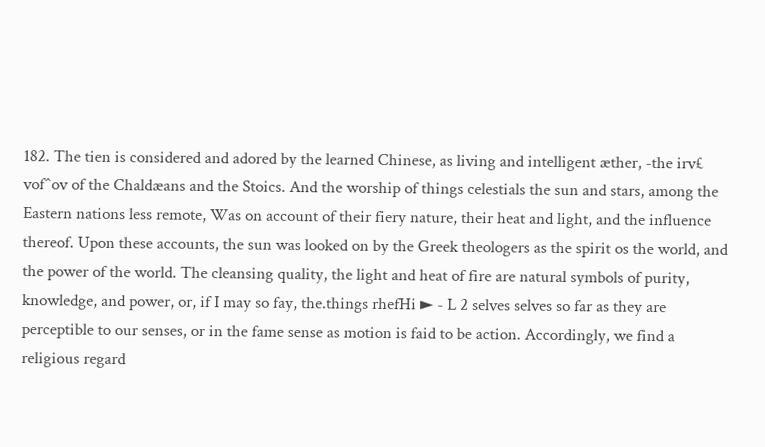182. The tien is considered and adored by the learned Chinese, as living and intelligent æther, -the irv£ vof^ov of the Chaldæans and the Stoics. And the worship of things celestials the sun and stars, among the Eastern nations less remote, Was on account of their fiery nature, their heat and light, and the influence thereof. Upon these accounts, the sun was looked on by the Greek theologers as the spirit os the world, and the power of the world. The cleansing quality, the light and heat of fire are natural symbols of purity, knowledge, and power, or, if I may so fay, the.things rhefHi ► - L 2 selves selves so far as they are perceptible to our senses, or in the fame sense as motion is faid to be action. Accordingly, we find a religious regard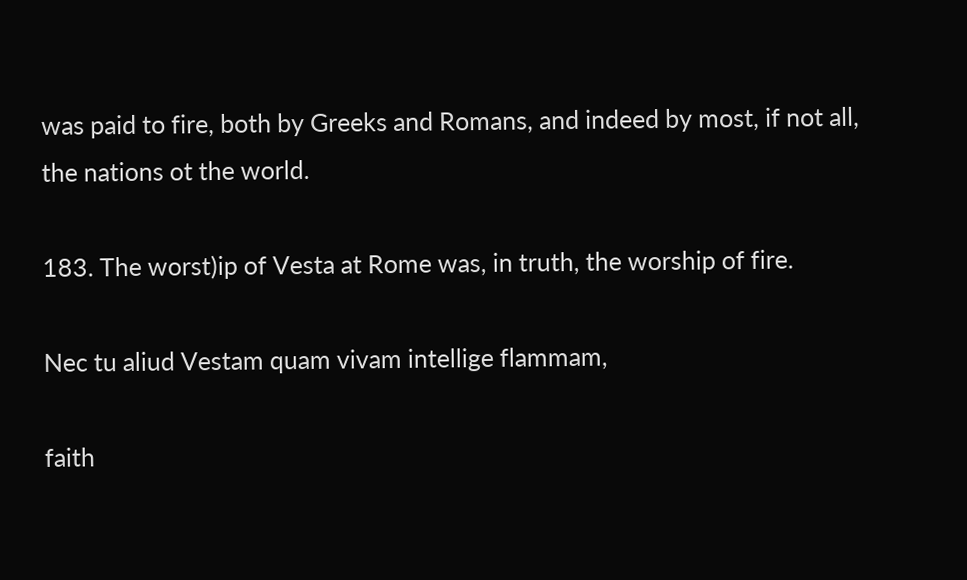was paid to fire, both by Greeks and Romans, and indeed by most, if not all, the nations ot the world.

183. The worst)ip of Vesta at Rome was, in truth, the worship of fire.

Nec tu aliud Vestam quam vivam intellige flammam,

faith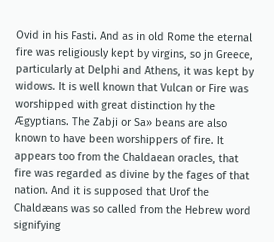Ovid in his Fasti. And as in old Rome the eternal fire was religiously kept by virgins, so jn Greece, particularly at Delphi and Athens, it was kept by widows. It is well known that Vulcan or Fire was worshipped with great distinction hy the Ægyptians. The Zabji or Sa» beans are also known to have been worshippers of fire. It appears too from the Chaldaean oracles, that fire was regarded as divine by the fages of that nation. And it is supposed that Urof the Chaldæans was so called from the Hebrew word signifying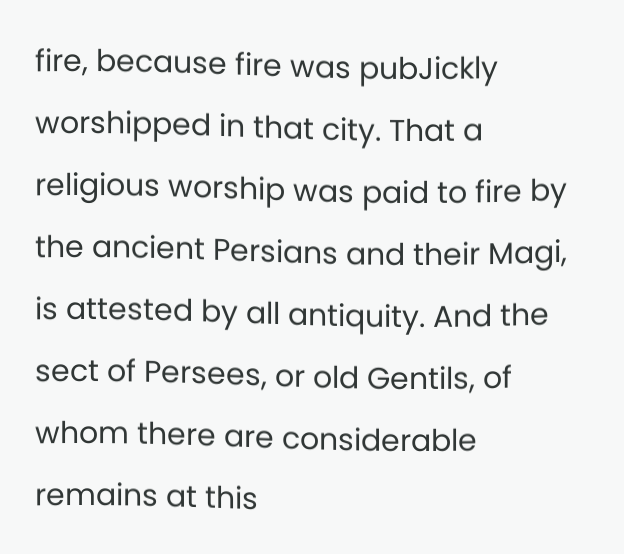fire, because fire was pubJickly worshipped in that city. That a religious worship was paid to fire by the ancient Persians and their Magi, is attested by all antiquity. And the sect of Persees, or old Gentils, of whom there are considerable remains at this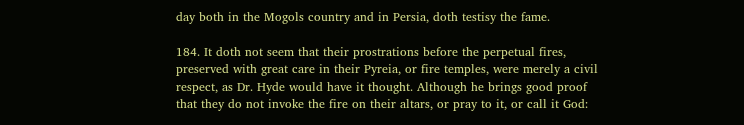day both in the Mogols country and in Persia, doth testisy the fame.

184. It doth not seem that their prostrations before the perpetual fires, preserved with great care in their Pyreia, or fire temples, were merely a civil respect, as Dr. Hyde would have it thought. Although he brings good proof that they do not invoke the fire on their altars, or pray to it, or call it God: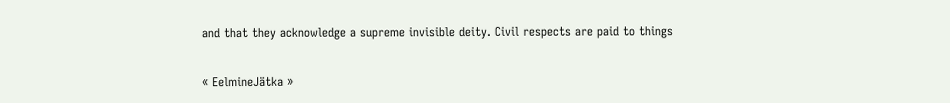and that they acknowledge a supreme invisible deity. Civil respects are paid to things


« EelmineJätka »